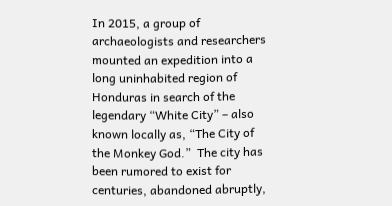In 2015, a group of archaeologists and researchers mounted an expedition into a long uninhabited region of Honduras in search of the legendary “White City” – also known locally as, “The City of the Monkey God.”  The city has been rumored to exist for centuries, abandoned abruptly,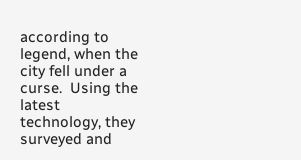according to legend, when the city fell under a curse.  Using the latest technology, they surveyed and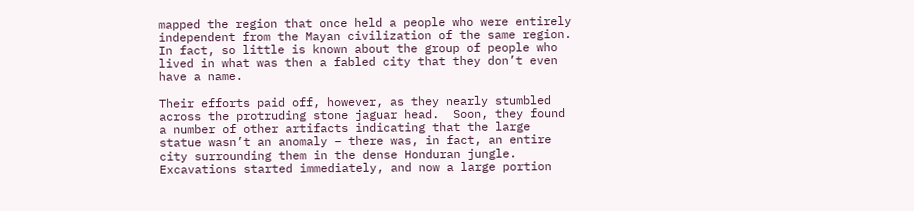mapped the region that once held a people who were entirely independent from the Mayan civilization of the same region.  In fact, so little is known about the group of people who lived in what was then a fabled city that they don’t even have a name.

Their efforts paid off, however, as they nearly stumbled across the protruding stone jaguar head.  Soon, they found a number of other artifacts indicating that the large statue wasn’t an anomaly – there was, in fact, an entire city surrounding them in the dense Honduran jungle.  Excavations started immediately, and now a large portion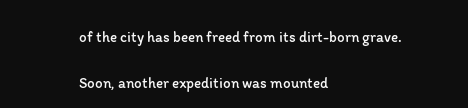of the city has been freed from its dirt-born grave.

Soon, another expedition was mounted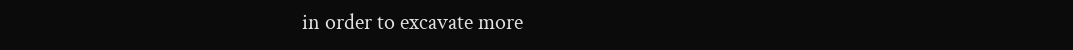in order to excavate more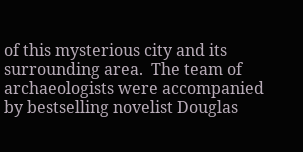of this mysterious city and its surrounding area.  The team of archaeologists were accompanied by bestselling novelist Douglas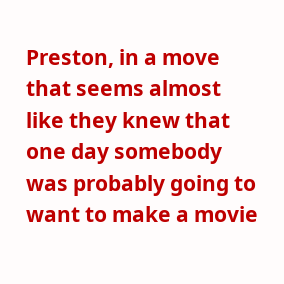Preston, in a move that seems almost like they knew that one day somebody was probably going to want to make a movie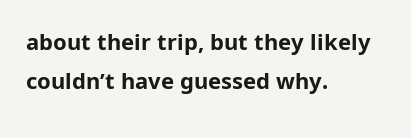about their trip, but they likely couldn’t have guessed why.